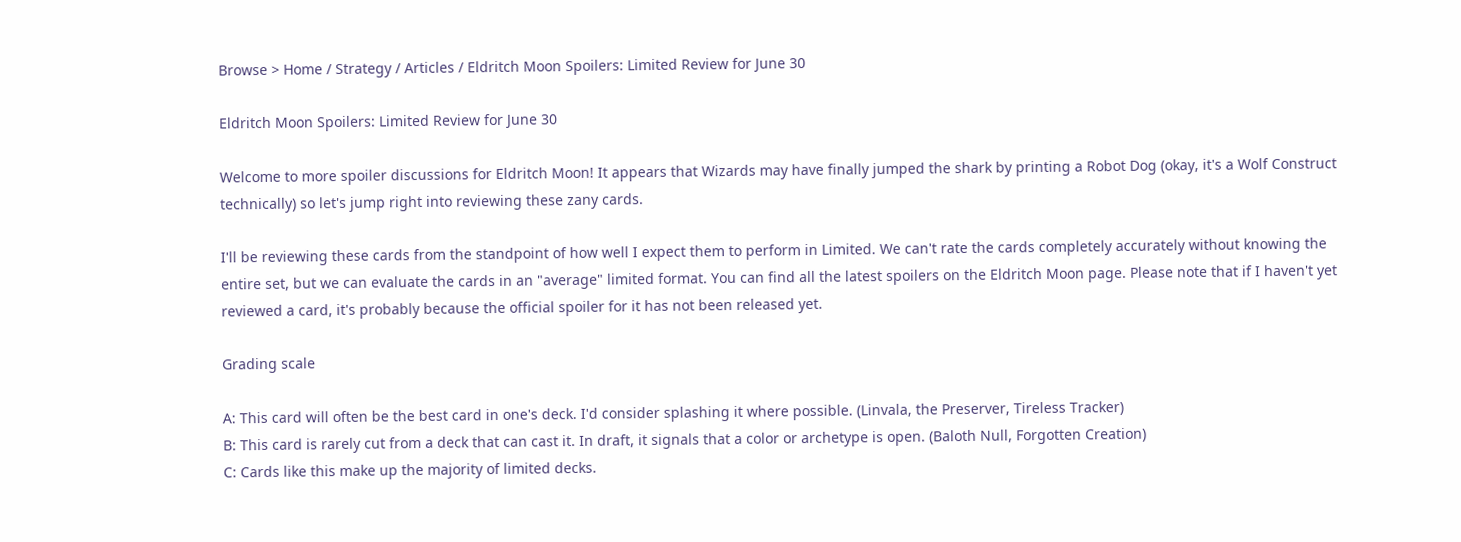Browse > Home / Strategy / Articles / Eldritch Moon Spoilers: Limited Review for June 30

Eldritch Moon Spoilers: Limited Review for June 30

Welcome to more spoiler discussions for Eldritch Moon! It appears that Wizards may have finally jumped the shark by printing a Robot Dog (okay, it's a Wolf Construct technically) so let's jump right into reviewing these zany cards.

I'll be reviewing these cards from the standpoint of how well I expect them to perform in Limited. We can't rate the cards completely accurately without knowing the entire set, but we can evaluate the cards in an "average" limited format. You can find all the latest spoilers on the Eldritch Moon page. Please note that if I haven't yet reviewed a card, it's probably because the official spoiler for it has not been released yet.

Grading scale

A: This card will often be the best card in one's deck. I'd consider splashing it where possible. (Linvala, the Preserver, Tireless Tracker)
B: This card is rarely cut from a deck that can cast it. In draft, it signals that a color or archetype is open. (Baloth Null, Forgotten Creation)
C: Cards like this make up the majority of limited decks.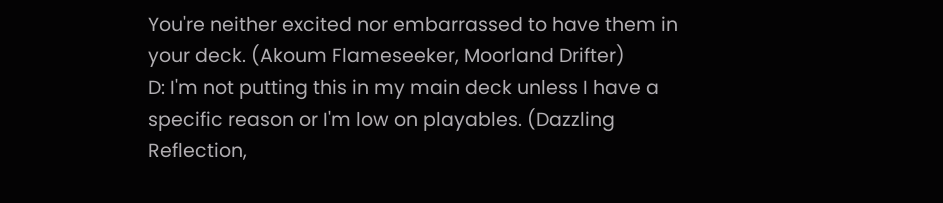You're neither excited nor embarrassed to have them in your deck. (Akoum Flameseeker, Moorland Drifter)
D: I'm not putting this in my main deck unless I have a specific reason or I'm low on playables. (Dazzling Reflection,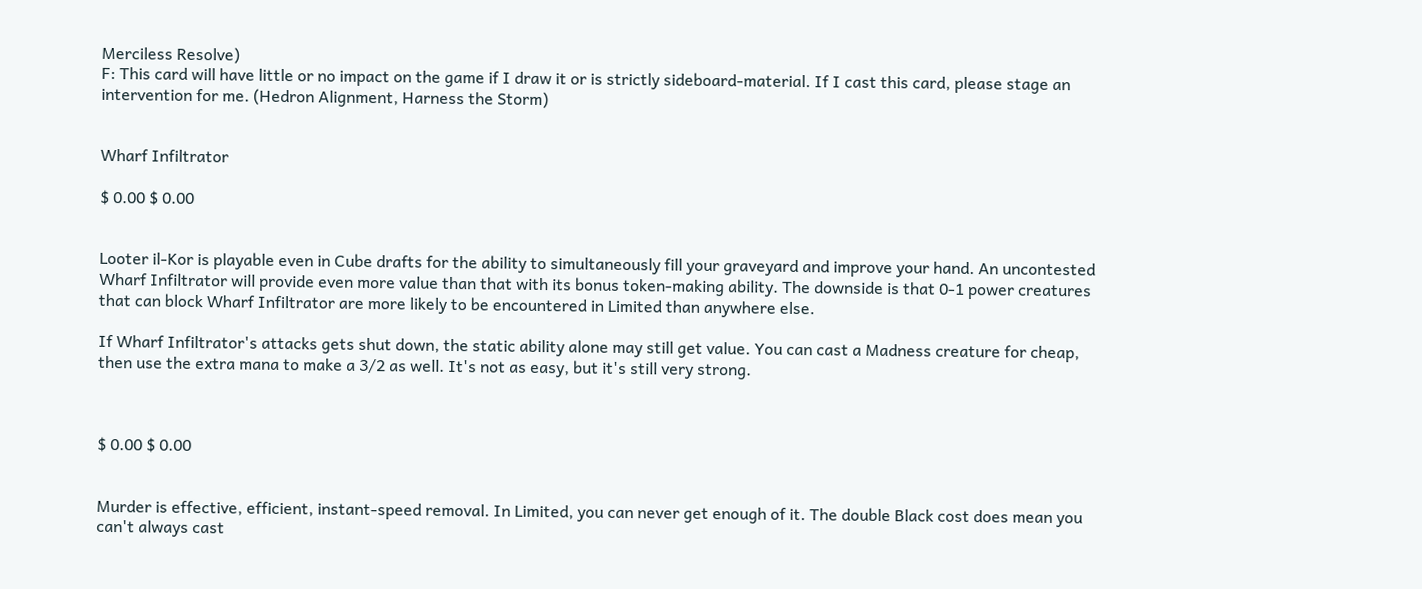Merciless Resolve)
F: This card will have little or no impact on the game if I draw it or is strictly sideboard-material. If I cast this card, please stage an intervention for me. (Hedron Alignment, Harness the Storm)


Wharf Infiltrator

$ 0.00 $ 0.00


Looter il-Kor is playable even in Cube drafts for the ability to simultaneously fill your graveyard and improve your hand. An uncontested Wharf Infiltrator will provide even more value than that with its bonus token-making ability. The downside is that 0-1 power creatures that can block Wharf Infiltrator are more likely to be encountered in Limited than anywhere else.

If Wharf Infiltrator's attacks gets shut down, the static ability alone may still get value. You can cast a Madness creature for cheap, then use the extra mana to make a 3/2 as well. It's not as easy, but it's still very strong.



$ 0.00 $ 0.00


Murder is effective, efficient, instant-speed removal. In Limited, you can never get enough of it. The double Black cost does mean you can't always cast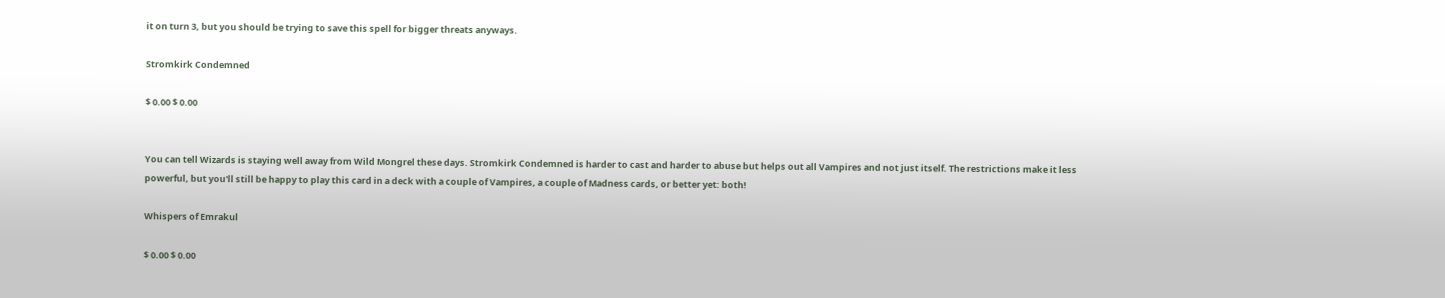it on turn 3, but you should be trying to save this spell for bigger threats anyways.

Stromkirk Condemned

$ 0.00 $ 0.00


You can tell Wizards is staying well away from Wild Mongrel these days. Stromkirk Condemned is harder to cast and harder to abuse but helps out all Vampires and not just itself. The restrictions make it less powerful, but you'll still be happy to play this card in a deck with a couple of Vampires, a couple of Madness cards, or better yet: both!

Whispers of Emrakul

$ 0.00 $ 0.00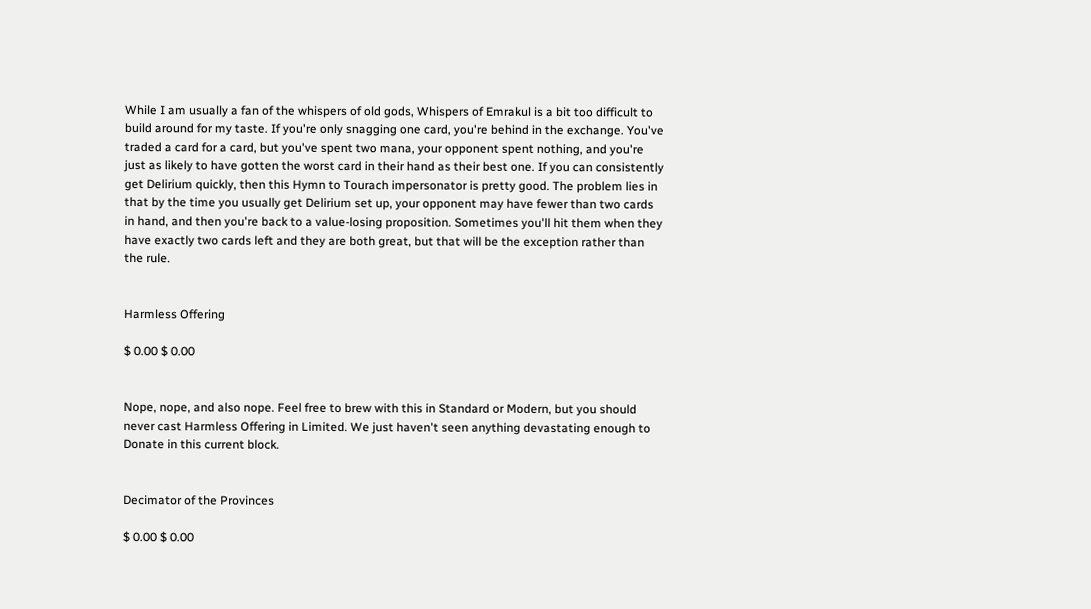While I am usually a fan of the whispers of old gods, Whispers of Emrakul is a bit too difficult to build around for my taste. If you're only snagging one card, you're behind in the exchange. You've traded a card for a card, but you've spent two mana, your opponent spent nothing, and you're just as likely to have gotten the worst card in their hand as their best one. If you can consistently get Delirium quickly, then this Hymn to Tourach impersonator is pretty good. The problem lies in that by the time you usually get Delirium set up, your opponent may have fewer than two cards in hand, and then you're back to a value-losing proposition. Sometimes you'll hit them when they have exactly two cards left and they are both great, but that will be the exception rather than the rule.


Harmless Offering

$ 0.00 $ 0.00


Nope, nope, and also nope. Feel free to brew with this in Standard or Modern, but you should never cast Harmless Offering in Limited. We just haven't seen anything devastating enough to Donate in this current block.


Decimator of the Provinces

$ 0.00 $ 0.00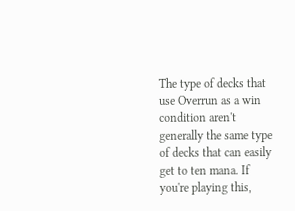The type of decks that use Overrun as a win condition aren't generally the same type of decks that can easily get to ten mana. If you're playing this,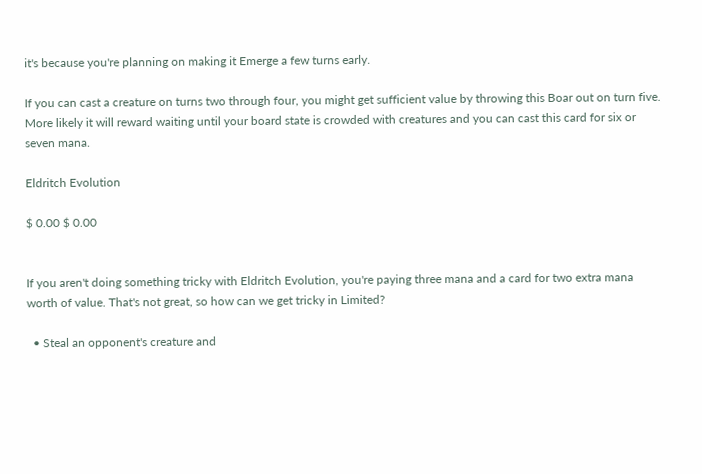it's because you're planning on making it Emerge a few turns early.

If you can cast a creature on turns two through four, you might get sufficient value by throwing this Boar out on turn five. More likely it will reward waiting until your board state is crowded with creatures and you can cast this card for six or seven mana.

Eldritch Evolution

$ 0.00 $ 0.00


If you aren't doing something tricky with Eldritch Evolution, you're paying three mana and a card for two extra mana worth of value. That's not great, so how can we get tricky in Limited?

  • Steal an opponent's creature and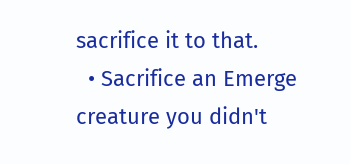sacrifice it to that.
  • Sacrifice an Emerge creature you didn't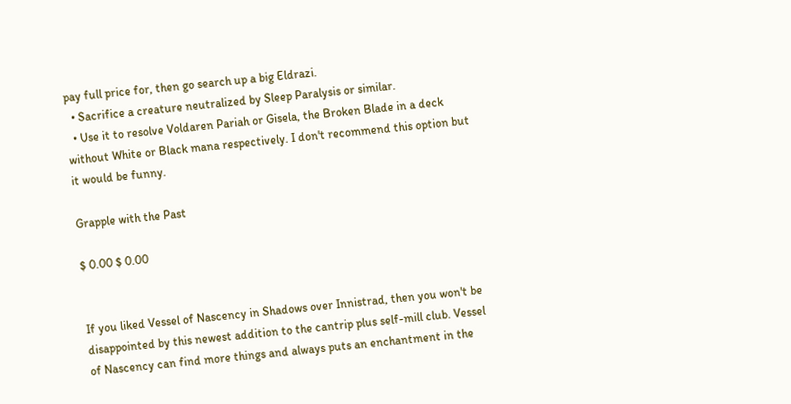pay full price for, then go search up a big Eldrazi.
  • Sacrifice a creature neutralized by Sleep Paralysis or similar.
  • Use it to resolve Voldaren Pariah or Gisela, the Broken Blade in a deck without White or Black mana respectively. I don't recommend this option but it would be funny.

Grapple with the Past

$ 0.00 $ 0.00


If you liked Vessel of Nascency in Shadows over Innistrad, then you won't be disappointed by this newest addition to the cantrip plus self-mill club. Vessel of Nascency can find more things and always puts an enchantment in the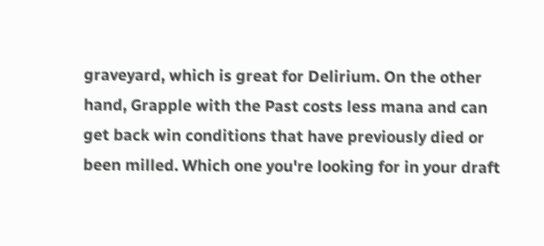graveyard, which is great for Delirium. On the other hand, Grapple with the Past costs less mana and can get back win conditions that have previously died or been milled. Which one you're looking for in your draft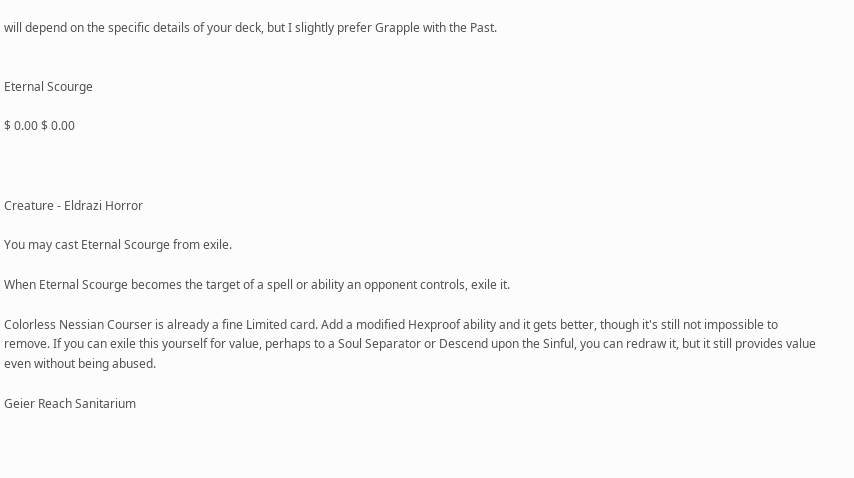will depend on the specific details of your deck, but I slightly prefer Grapple with the Past.


Eternal Scourge

$ 0.00 $ 0.00



Creature - Eldrazi Horror

You may cast Eternal Scourge from exile.

When Eternal Scourge becomes the target of a spell or ability an opponent controls, exile it.

Colorless Nessian Courser is already a fine Limited card. Add a modified Hexproof ability and it gets better, though it's still not impossible to remove. If you can exile this yourself for value, perhaps to a Soul Separator or Descend upon the Sinful, you can redraw it, but it still provides value even without being abused.

Geier Reach Sanitarium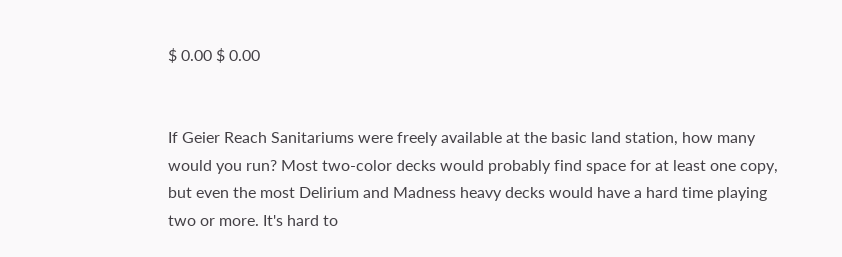$ 0.00 $ 0.00


If Geier Reach Sanitariums were freely available at the basic land station, how many would you run? Most two-color decks would probably find space for at least one copy, but even the most Delirium and Madness heavy decks would have a hard time playing two or more. It's hard to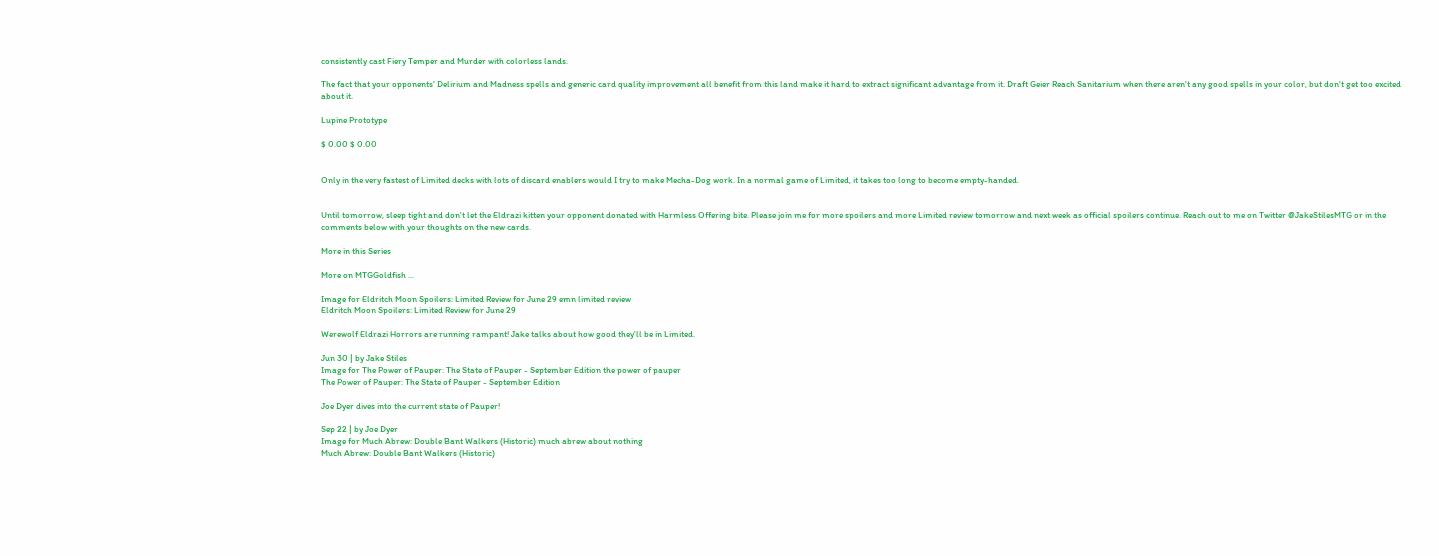consistently cast Fiery Temper and Murder with colorless lands.

The fact that your opponents' Delirium and Madness spells and generic card quality improvement all benefit from this land make it hard to extract significant advantage from it. Draft Geier Reach Sanitarium when there aren't any good spells in your color, but don't get too excited about it.

Lupine Prototype

$ 0.00 $ 0.00


Only in the very fastest of Limited decks with lots of discard enablers would I try to make Mecha-Dog work. In a normal game of Limited, it takes too long to become empty-handed.


Until tomorrow, sleep tight and don't let the Eldrazi kitten your opponent donated with Harmless Offering bite. Please join me for more spoilers and more Limited review tomorrow and next week as official spoilers continue. Reach out to me on Twitter @JakeStilesMTG or in the comments below with your thoughts on the new cards.

More in this Series

More on MTGGoldfish ...

Image for Eldritch Moon Spoilers: Limited Review for June 29 emn limited review
Eldritch Moon Spoilers: Limited Review for June 29

Werewolf Eldrazi Horrors are running rampant! Jake talks about how good they'll be in Limited.

Jun 30 | by Jake Stiles
Image for The Power of Pauper: The State of Pauper - September Edition the power of pauper
The Power of Pauper: The State of Pauper - September Edition

Joe Dyer dives into the current state of Pauper!

Sep 22 | by Joe Dyer
Image for Much Abrew: Double Bant Walkers (Historic) much abrew about nothing
Much Abrew: Double Bant Walkers (Historic)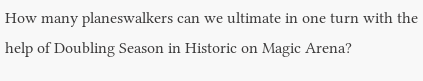How many planeswalkers can we ultimate in one turn with the help of Doubling Season in Historic on Magic Arena?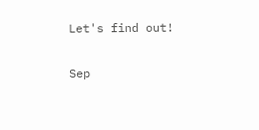Let's find out!

Sep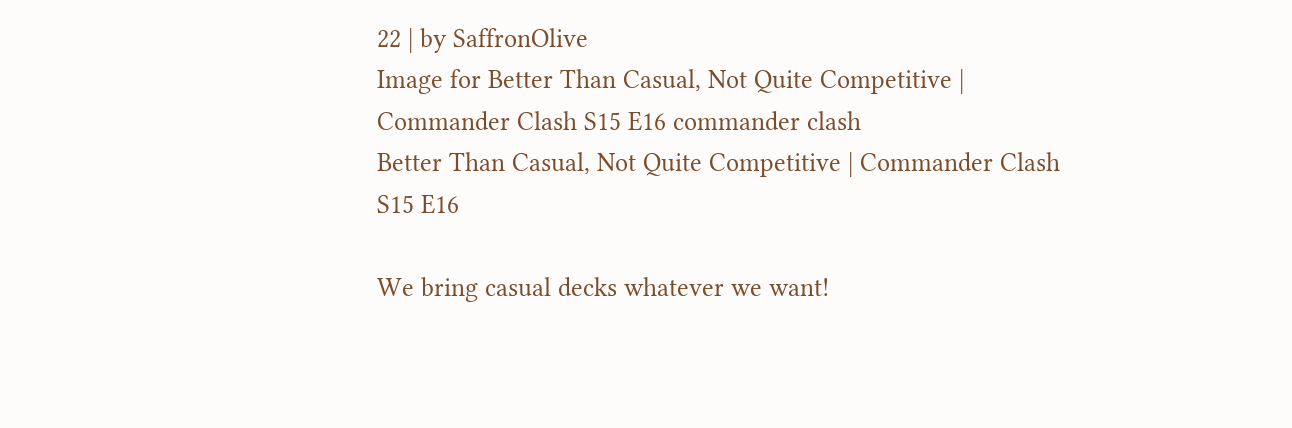22 | by SaffronOlive
Image for Better Than Casual, Not Quite Competitive | Commander Clash S15 E16 commander clash
Better Than Casual, Not Quite Competitive | Commander Clash S15 E16

We bring casual decks whatever we want!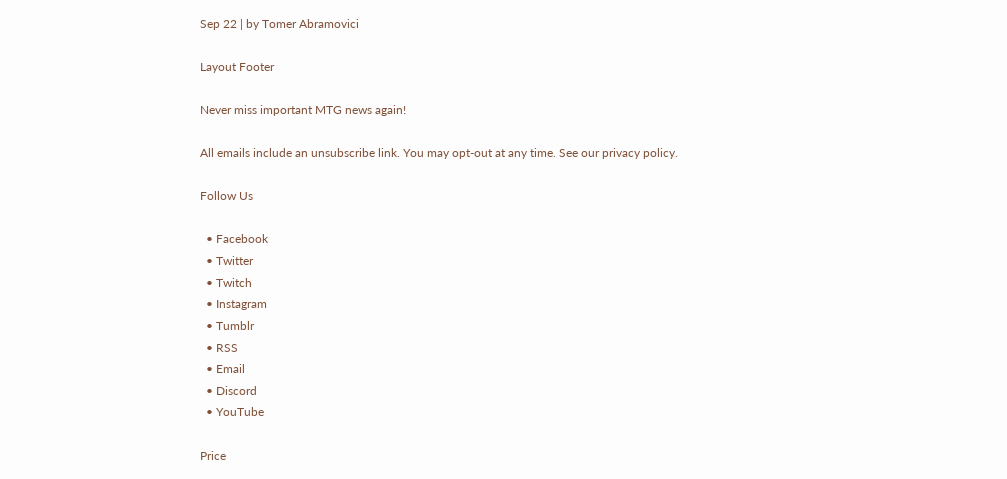Sep 22 | by Tomer Abramovici

Layout Footer

Never miss important MTG news again!

All emails include an unsubscribe link. You may opt-out at any time. See our privacy policy.

Follow Us

  • Facebook
  • Twitter
  • Twitch
  • Instagram
  • Tumblr
  • RSS
  • Email
  • Discord
  • YouTube

Price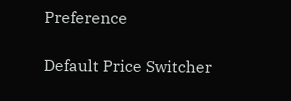Preference

Default Price Switcher